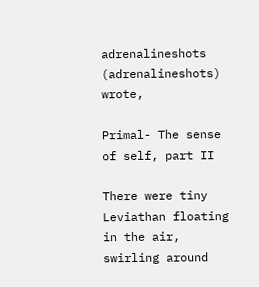adrenalineshots (adrenalineshots) wrote,

Primal- The sense of self, part II

There were tiny Leviathan floating in the air, swirling around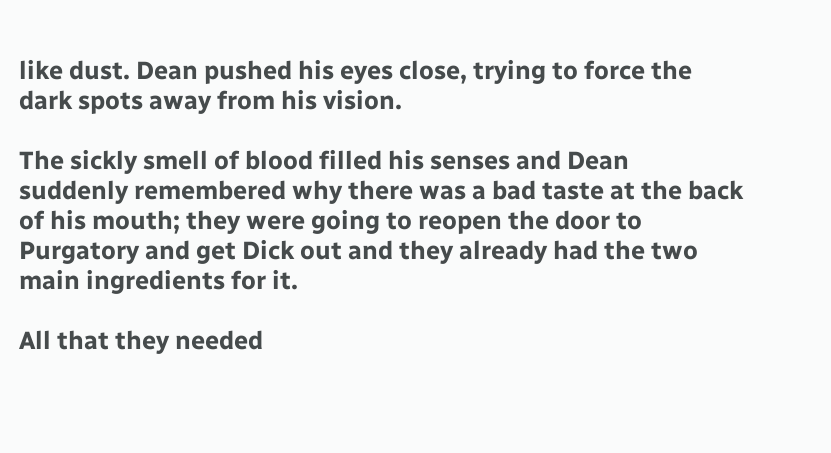like dust. Dean pushed his eyes close, trying to force the dark spots away from his vision.

The sickly smell of blood filled his senses and Dean suddenly remembered why there was a bad taste at the back of his mouth; they were going to reopen the door to Purgatory and get Dick out and they already had the two main ingredients for it.

All that they needed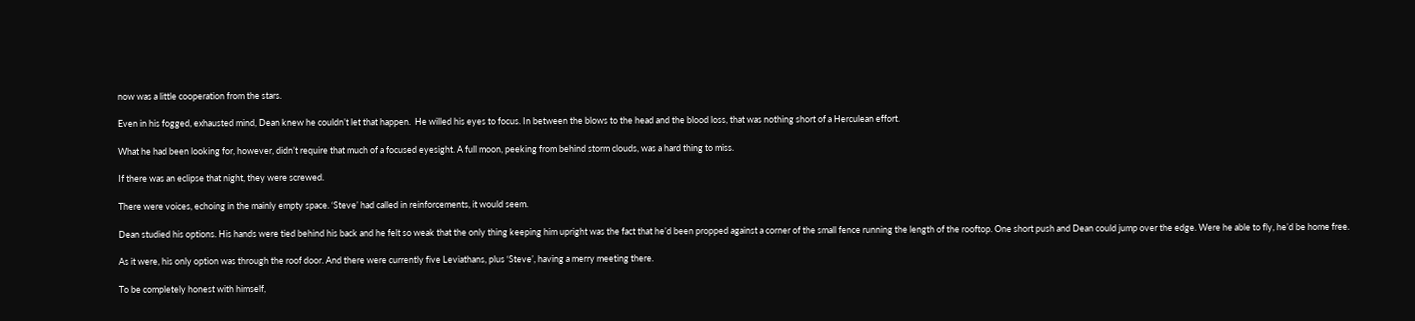now was a little cooperation from the stars.

Even in his fogged, exhausted mind, Dean knew he couldn’t let that happen.  He willed his eyes to focus. In between the blows to the head and the blood loss, that was nothing short of a Herculean effort.

What he had been looking for, however, didn’t require that much of a focused eyesight. A full moon, peeking from behind storm clouds, was a hard thing to miss.

If there was an eclipse that night, they were screwed.

There were voices, echoing in the mainly empty space. ‘Steve’ had called in reinforcements, it would seem.

Dean studied his options. His hands were tied behind his back and he felt so weak that the only thing keeping him upright was the fact that he’d been propped against a corner of the small fence running the length of the rooftop. One short push and Dean could jump over the edge. Were he able to fly, he’d be home free.

As it were, his only option was through the roof door. And there were currently five Leviathans, plus ‘Steve’, having a merry meeting there.

To be completely honest with himself,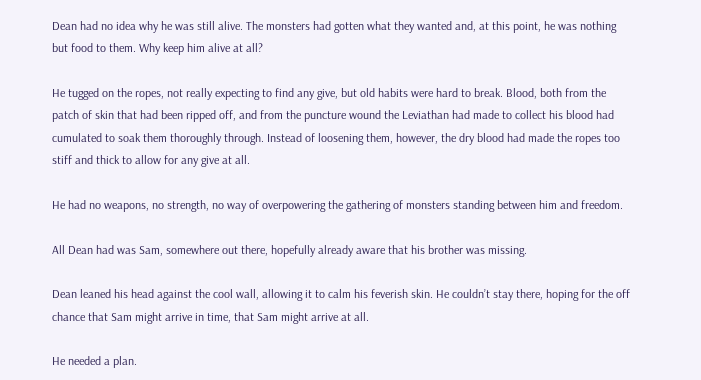Dean had no idea why he was still alive. The monsters had gotten what they wanted and, at this point, he was nothing but food to them. Why keep him alive at all?

He tugged on the ropes, not really expecting to find any give, but old habits were hard to break. Blood, both from the patch of skin that had been ripped off, and from the puncture wound the Leviathan had made to collect his blood had cumulated to soak them thoroughly through. Instead of loosening them, however, the dry blood had made the ropes too stiff and thick to allow for any give at all.

He had no weapons, no strength, no way of overpowering the gathering of monsters standing between him and freedom.

All Dean had was Sam, somewhere out there, hopefully already aware that his brother was missing.

Dean leaned his head against the cool wall, allowing it to calm his feverish skin. He couldn’t stay there, hoping for the off chance that Sam might arrive in time, that Sam might arrive at all.

He needed a plan.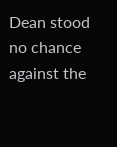Dean stood no chance against the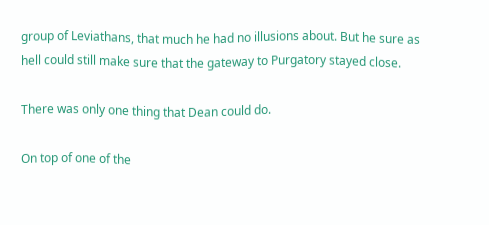group of Leviathans, that much he had no illusions about. But he sure as hell could still make sure that the gateway to Purgatory stayed close.

There was only one thing that Dean could do.

On top of one of the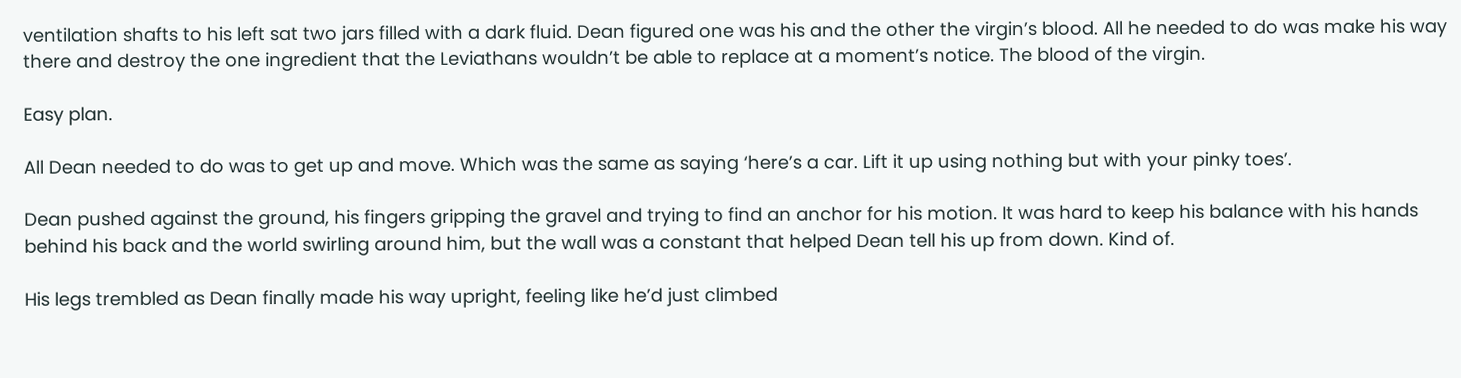ventilation shafts to his left sat two jars filled with a dark fluid. Dean figured one was his and the other the virgin’s blood. All he needed to do was make his way there and destroy the one ingredient that the Leviathans wouldn’t be able to replace at a moment’s notice. The blood of the virgin.

Easy plan.

All Dean needed to do was to get up and move. Which was the same as saying ‘here’s a car. Lift it up using nothing but with your pinky toes’.

Dean pushed against the ground, his fingers gripping the gravel and trying to find an anchor for his motion. It was hard to keep his balance with his hands behind his back and the world swirling around him, but the wall was a constant that helped Dean tell his up from down. Kind of.

His legs trembled as Dean finally made his way upright, feeling like he’d just climbed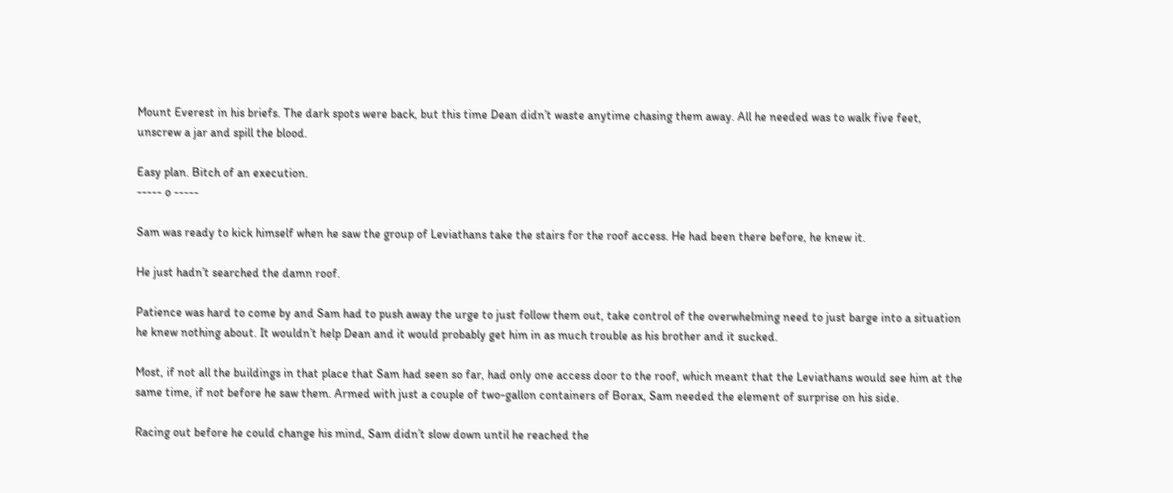Mount Everest in his briefs. The dark spots were back, but this time Dean didn’t waste anytime chasing them away. All he needed was to walk five feet, unscrew a jar and spill the blood.

Easy plan. Bitch of an execution.
----- o -----

Sam was ready to kick himself when he saw the group of Leviathans take the stairs for the roof access. He had been there before, he knew it.

He just hadn’t searched the damn roof.

Patience was hard to come by and Sam had to push away the urge to just follow them out, take control of the overwhelming need to just barge into a situation he knew nothing about. It wouldn’t help Dean and it would probably get him in as much trouble as his brother and it sucked.

Most, if not all the buildings in that place that Sam had seen so far, had only one access door to the roof, which meant that the Leviathans would see him at the same time, if not before he saw them. Armed with just a couple of two-gallon containers of Borax, Sam needed the element of surprise on his side.

Racing out before he could change his mind, Sam didn’t slow down until he reached the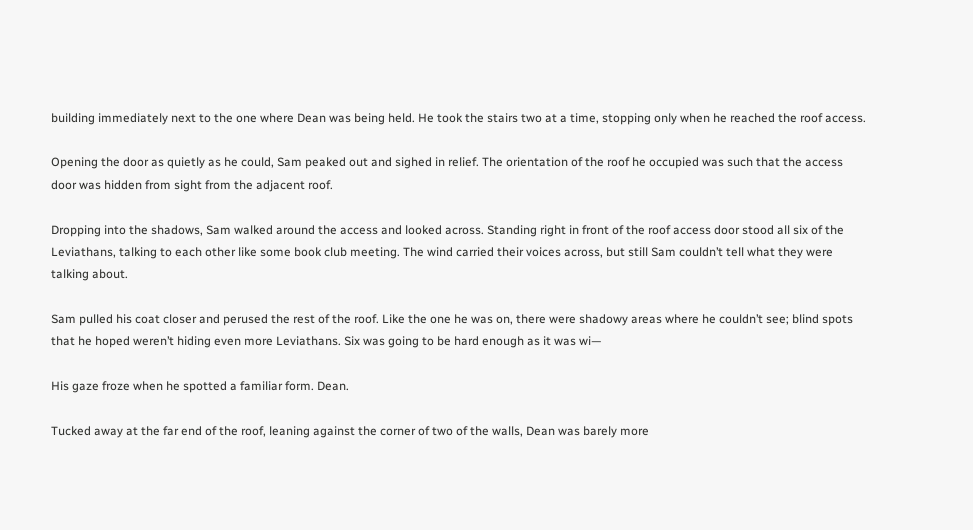building immediately next to the one where Dean was being held. He took the stairs two at a time, stopping only when he reached the roof access.

Opening the door as quietly as he could, Sam peaked out and sighed in relief. The orientation of the roof he occupied was such that the access door was hidden from sight from the adjacent roof.

Dropping into the shadows, Sam walked around the access and looked across. Standing right in front of the roof access door stood all six of the Leviathans, talking to each other like some book club meeting. The wind carried their voices across, but still Sam couldn’t tell what they were talking about.

Sam pulled his coat closer and perused the rest of the roof. Like the one he was on, there were shadowy areas where he couldn’t see; blind spots that he hoped weren’t hiding even more Leviathans. Six was going to be hard enough as it was wi—

His gaze froze when he spotted a familiar form. Dean.

Tucked away at the far end of the roof, leaning against the corner of two of the walls, Dean was barely more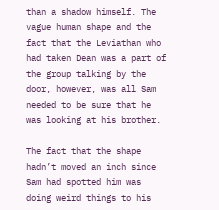than a shadow himself. The vague human shape and the fact that the Leviathan who had taken Dean was a part of the group talking by the door, however, was all Sam needed to be sure that he was looking at his brother.

The fact that the shape hadn’t moved an inch since Sam had spotted him was doing weird things to his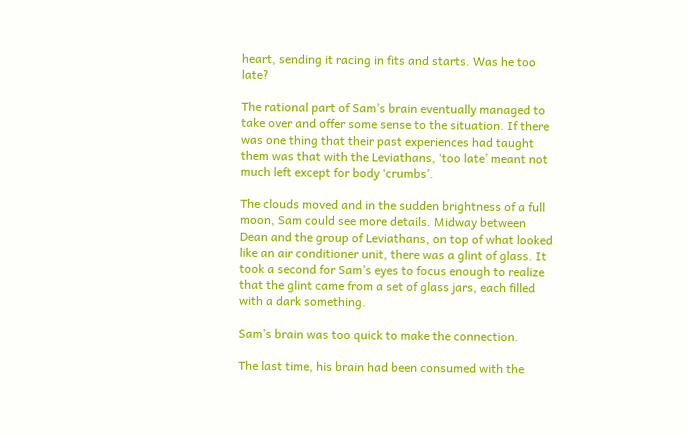heart, sending it racing in fits and starts. Was he too late?

The rational part of Sam’s brain eventually managed to take over and offer some sense to the situation. If there was one thing that their past experiences had taught them was that with the Leviathans, ‘too late’ meant not much left except for body ‘crumbs’.

The clouds moved and in the sudden brightness of a full moon, Sam could see more details. Midway between Dean and the group of Leviathans, on top of what looked like an air conditioner unit, there was a glint of glass. It took a second for Sam’s eyes to focus enough to realize that the glint came from a set of glass jars, each filled with a dark something.

Sam’s brain was too quick to make the connection.

The last time, his brain had been consumed with the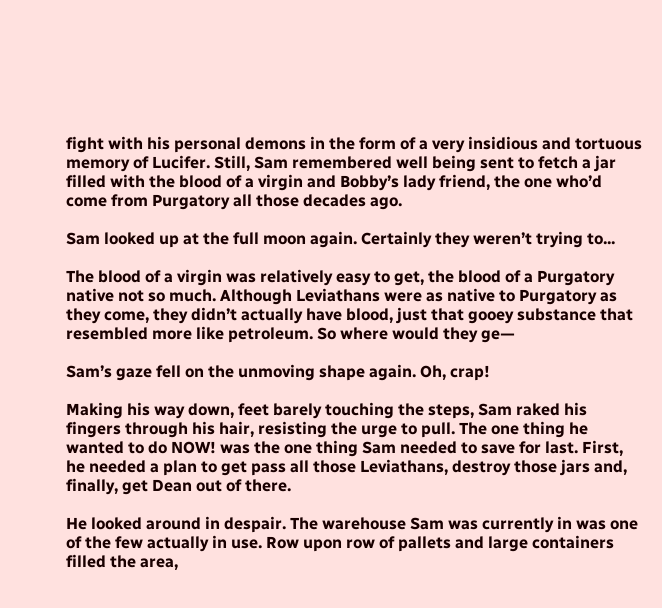fight with his personal demons in the form of a very insidious and tortuous memory of Lucifer. Still, Sam remembered well being sent to fetch a jar filled with the blood of a virgin and Bobby’s lady friend, the one who’d come from Purgatory all those decades ago.

Sam looked up at the full moon again. Certainly they weren’t trying to...

The blood of a virgin was relatively easy to get, the blood of a Purgatory native not so much. Although Leviathans were as native to Purgatory as they come, they didn’t actually have blood, just that gooey substance that resembled more like petroleum. So where would they ge—

Sam’s gaze fell on the unmoving shape again. Oh, crap!

Making his way down, feet barely touching the steps, Sam raked his fingers through his hair, resisting the urge to pull. The one thing he wanted to do NOW! was the one thing Sam needed to save for last. First, he needed a plan to get pass all those Leviathans, destroy those jars and, finally, get Dean out of there.

He looked around in despair. The warehouse Sam was currently in was one of the few actually in use. Row upon row of pallets and large containers filled the area,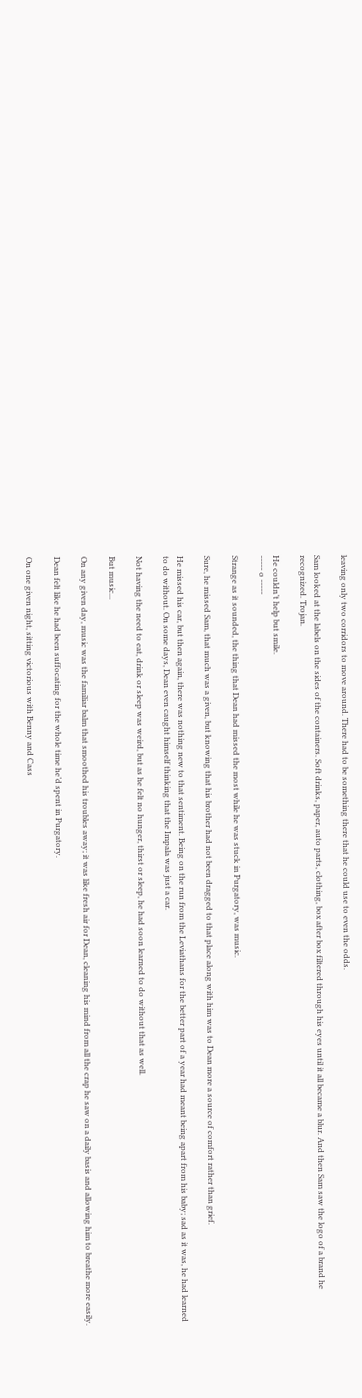leaving only two corridors to move around. There had to be something there that he could use to even the odds.

Sam looked at the labels on the sides of the containers. Soft drinks, paper, auto parts, clothing, box after box filtered through his eyes until it all became a blur. And then Sam saw the logo of a brand he recognized. Trojan.

He couldn’t help but smile.
----- o -----

Strange as it sounded, the thing that Dean had missed the most while he was stuck in Purgatory, was music.

Sure, he missed Sam, that much was a given, but knowing that his brother had not been dragged to that place along with him was to Dean more a source of comfort rather than grief.

He missed his car, but then again, there was nothing new to that sentiment. Being on the run from the Leviathans for the better part of a year had meant being apart from his baby; sad as it was, he had learned to do without. On some days, Dean even caught himself thinking that the Impala was just a car.

Not having the need to eat, drink or sleep was weird, but as he felt no hunger, thirst or sleep, he had soon learned to do without that as well.

But music...

On any given day, music was the familiar balm that smoothed his troubles away; it was like fresh air for Dean, cleaning his mind from all the crap he saw on a daily basis and allowing him to breathe more easily.

Dean felt like he had been suffocating for the whole time he’d spent in Purgatory.

On one given night, sitting victorious with Benny and Cass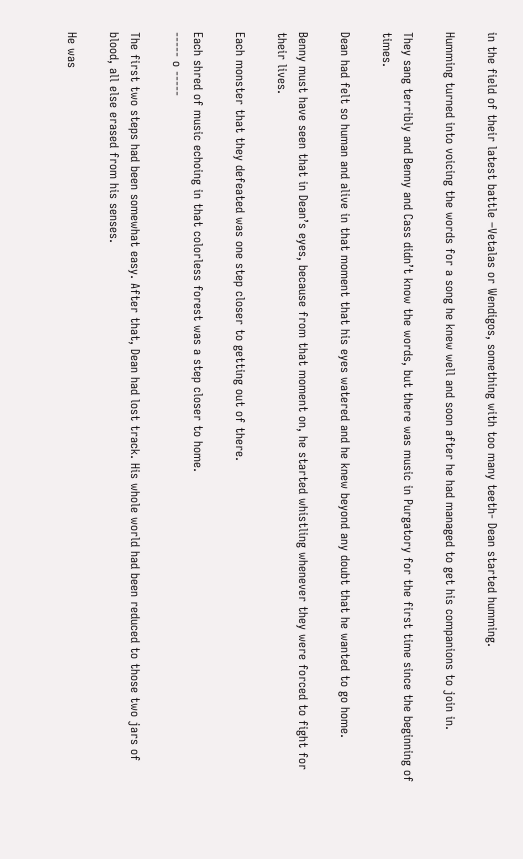in the field of their latest battle –Vetalas or Wendigos, something with too many teeth- Dean started humming.

Humming turned into voicing the words for a song he knew well and soon after he had managed to get his companions to join in.

They sang terribly and Benny and Cass didn’t know the words, but there was music in Purgatory for the first time since the beginning of times.

Dean had felt so human and alive in that moment that his eyes watered and he knew beyond any doubt that he wanted to go home.

Benny must have seen that in Dean’s eyes, because from that moment on, he started whistling whenever they were forced to fight for their lives.

Each monster that they defeated was one step closer to getting out of there.

Each shred of music echoing in that colorless forest was a step closer to home.
----- o -----

The first two steps had been somewhat easy. After that, Dean had lost track. His whole world had been reduced to those two jars of blood, all else erased from his senses.

He was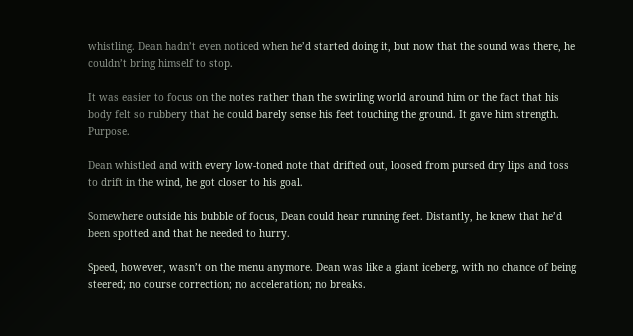whistling. Dean hadn’t even noticed when he’d started doing it, but now that the sound was there, he couldn’t bring himself to stop.

It was easier to focus on the notes rather than the swirling world around him or the fact that his body felt so rubbery that he could barely sense his feet touching the ground. It gave him strength. Purpose.

Dean whistled and with every low-toned note that drifted out, loosed from pursed dry lips and toss to drift in the wind, he got closer to his goal.

Somewhere outside his bubble of focus, Dean could hear running feet. Distantly, he knew that he’d been spotted and that he needed to hurry.

Speed, however, wasn’t on the menu anymore. Dean was like a giant iceberg, with no chance of being steered; no course correction; no acceleration; no breaks.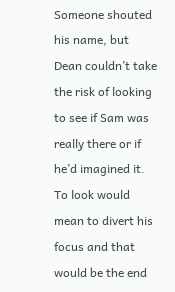Someone shouted his name, but Dean couldn’t take the risk of looking to see if Sam was really there or if he’d imagined it. To look would mean to divert his focus and that would be the end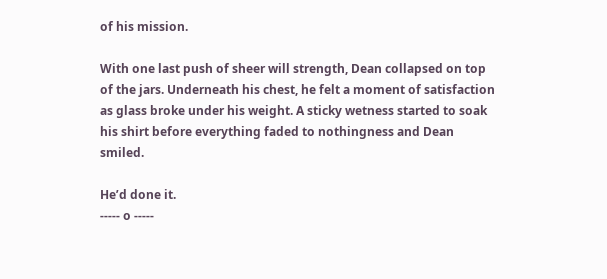of his mission.

With one last push of sheer will strength, Dean collapsed on top of the jars. Underneath his chest, he felt a moment of satisfaction as glass broke under his weight. A sticky wetness started to soak his shirt before everything faded to nothingness and Dean smiled.

He’d done it.
----- o -----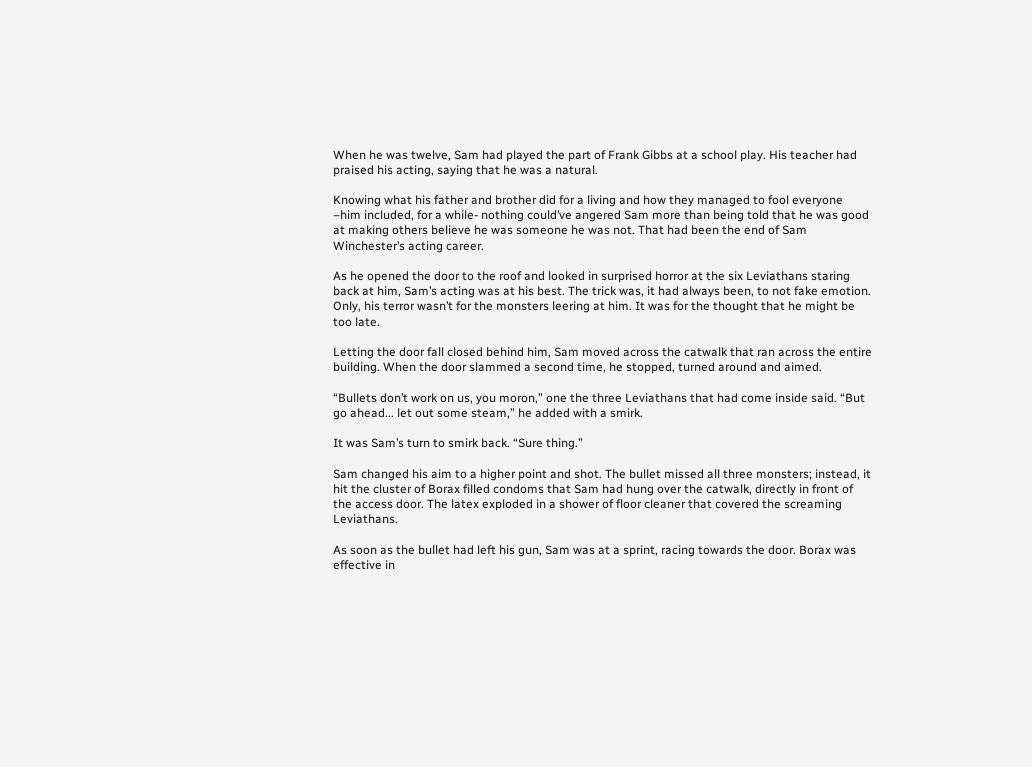When he was twelve, Sam had played the part of Frank Gibbs at a school play. His teacher had praised his acting, saying that he was a natural.

Knowing what his father and brother did for a living and how they managed to fool everyone –him included, for a while- nothing could’ve angered Sam more than being told that he was good at making others believe he was someone he was not. That had been the end of Sam Winchester’s acting career.

As he opened the door to the roof and looked in surprised horror at the six Leviathans staring back at him, Sam’s acting was at his best. The trick was, it had always been, to not fake emotion. Only, his terror wasn’t for the monsters leering at him. It was for the thought that he might be too late.

Letting the door fall closed behind him, Sam moved across the catwalk that ran across the entire building. When the door slammed a second time, he stopped, turned around and aimed.

“Bullets don’t work on us, you moron,” one the three Leviathans that had come inside said. “But go ahead... let out some steam,” he added with a smirk.

It was Sam’s turn to smirk back. “Sure thing.”

Sam changed his aim to a higher point and shot. The bullet missed all three monsters; instead, it hit the cluster of Borax filled condoms that Sam had hung over the catwalk, directly in front of the access door. The latex exploded in a shower of floor cleaner that covered the screaming Leviathans.

As soon as the bullet had left his gun, Sam was at a sprint, racing towards the door. Borax was effective in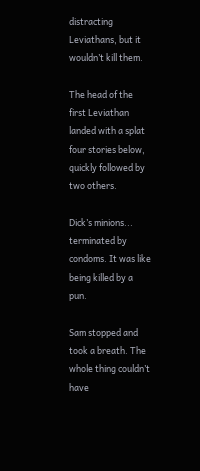distracting Leviathans, but it wouldn’t kill them.

The head of the first Leviathan landed with a splat four stories below, quickly followed by two others.

Dick’s minions... terminated by condoms. It was like being killed by a pun.

Sam stopped and took a breath. The whole thing couldn’t have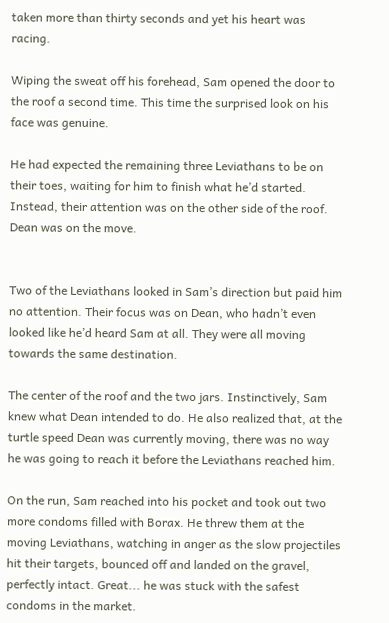taken more than thirty seconds and yet his heart was racing.

Wiping the sweat off his forehead, Sam opened the door to the roof a second time. This time the surprised look on his face was genuine.

He had expected the remaining three Leviathans to be on their toes, waiting for him to finish what he’d started. Instead, their attention was on the other side of the roof. Dean was on the move.


Two of the Leviathans looked in Sam’s direction but paid him no attention. Their focus was on Dean, who hadn’t even looked like he’d heard Sam at all. They were all moving towards the same destination.

The center of the roof and the two jars. Instinctively, Sam knew what Dean intended to do. He also realized that, at the turtle speed Dean was currently moving, there was no way he was going to reach it before the Leviathans reached him.

On the run, Sam reached into his pocket and took out two more condoms filled with Borax. He threw them at the moving Leviathans, watching in anger as the slow projectiles hit their targets, bounced off and landed on the gravel, perfectly intact. Great... he was stuck with the safest condoms in the market.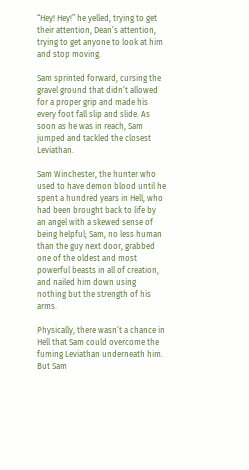“Hey! Hey!” he yelled, trying to get their attention, Dean’s attention, trying to get anyone to look at him and stop moving.

Sam sprinted forward, cursing the gravel ground that didn’t allowed for a proper grip and made his every foot fall slip and slide. As soon as he was in reach, Sam jumped and tackled the closest Leviathan.

Sam Winchester, the hunter who used to have demon blood until he spent a hundred years in Hell, who had been brought back to life by an angel with a skewed sense of being helpful; Sam, no less human than the guy next door, grabbed one of the oldest and most powerful beasts in all of creation, and nailed him down using nothing but the strength of his arms.

Physically, there wasn’t a chance in Hell that Sam could overcome the fuming Leviathan underneath him. But Sam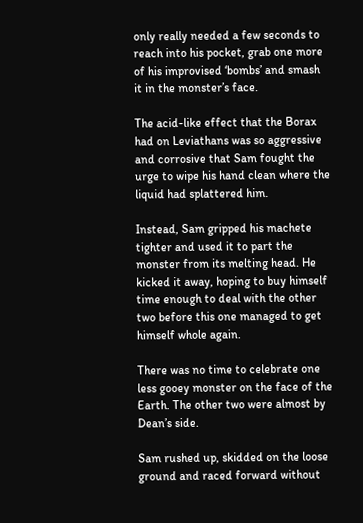only really needed a few seconds to reach into his pocket, grab one more of his improvised ‘bombs’ and smash it in the monster’s face.

The acid-like effect that the Borax had on Leviathans was so aggressive and corrosive that Sam fought the urge to wipe his hand clean where the liquid had splattered him.

Instead, Sam gripped his machete tighter and used it to part the monster from its melting head. He kicked it away, hoping to buy himself time enough to deal with the other two before this one managed to get himself whole again.

There was no time to celebrate one less gooey monster on the face of the Earth. The other two were almost by Dean’s side.

Sam rushed up, skidded on the loose ground and raced forward without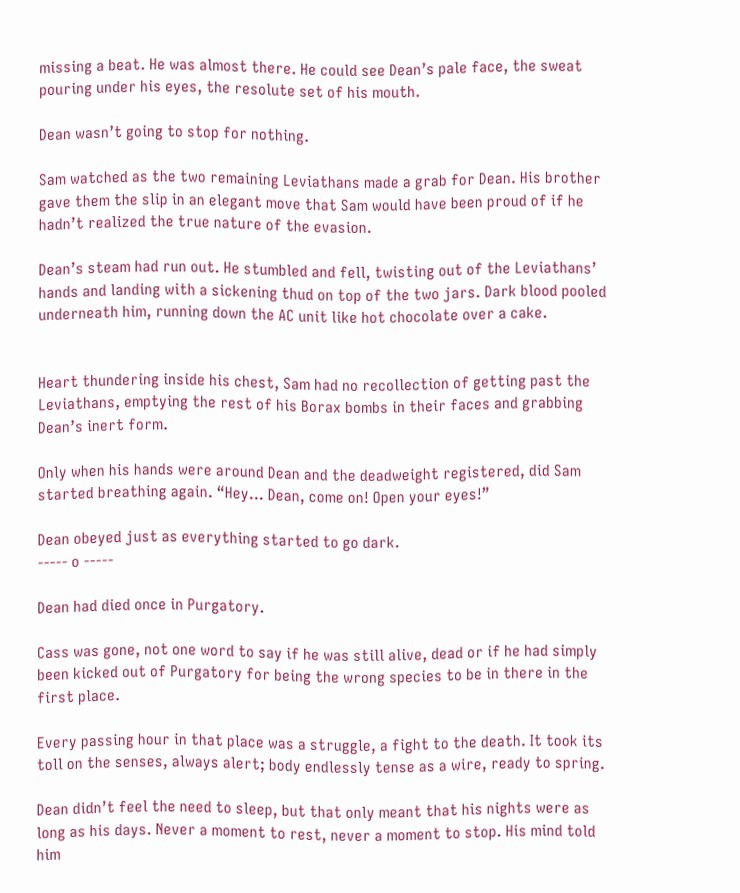missing a beat. He was almost there. He could see Dean’s pale face, the sweat pouring under his eyes, the resolute set of his mouth.

Dean wasn’t going to stop for nothing.

Sam watched as the two remaining Leviathans made a grab for Dean. His brother gave them the slip in an elegant move that Sam would have been proud of if he hadn’t realized the true nature of the evasion.

Dean’s steam had run out. He stumbled and fell, twisting out of the Leviathans’ hands and landing with a sickening thud on top of the two jars. Dark blood pooled underneath him, running down the AC unit like hot chocolate over a cake.


Heart thundering inside his chest, Sam had no recollection of getting past the Leviathans, emptying the rest of his Borax bombs in their faces and grabbing Dean’s inert form.

Only when his hands were around Dean and the deadweight registered, did Sam started breathing again. “Hey… Dean, come on! Open your eyes!”

Dean obeyed just as everything started to go dark.
----- o -----

Dean had died once in Purgatory.

Cass was gone, not one word to say if he was still alive, dead or if he had simply been kicked out of Purgatory for being the wrong species to be in there in the first place.

Every passing hour in that place was a struggle, a fight to the death. It took its toll on the senses, always alert; body endlessly tense as a wire, ready to spring.

Dean didn’t feel the need to sleep, but that only meant that his nights were as long as his days. Never a moment to rest, never a moment to stop. His mind told him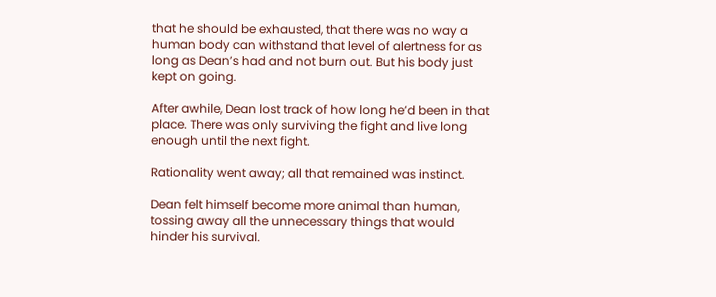that he should be exhausted, that there was no way a human body can withstand that level of alertness for as long as Dean’s had and not burn out. But his body just kept on going.

After awhile, Dean lost track of how long he’d been in that place. There was only surviving the fight and live long enough until the next fight.

Rationality went away; all that remained was instinct.

Dean felt himself become more animal than human, tossing away all the unnecessary things that would hinder his survival.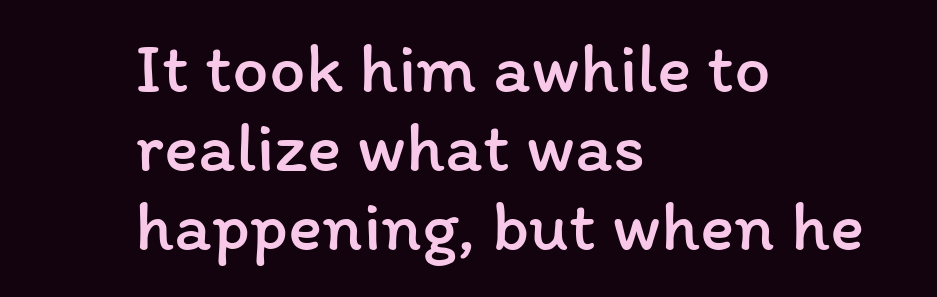It took him awhile to realize what was happening, but when he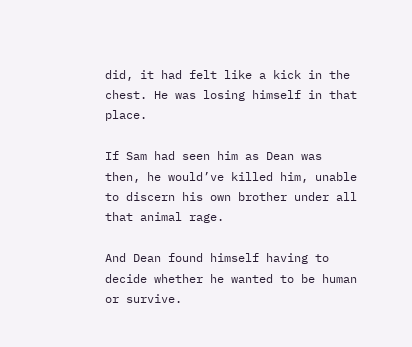did, it had felt like a kick in the chest. He was losing himself in that place.

If Sam had seen him as Dean was then, he would’ve killed him, unable to discern his own brother under all that animal rage.

And Dean found himself having to decide whether he wanted to be human or survive.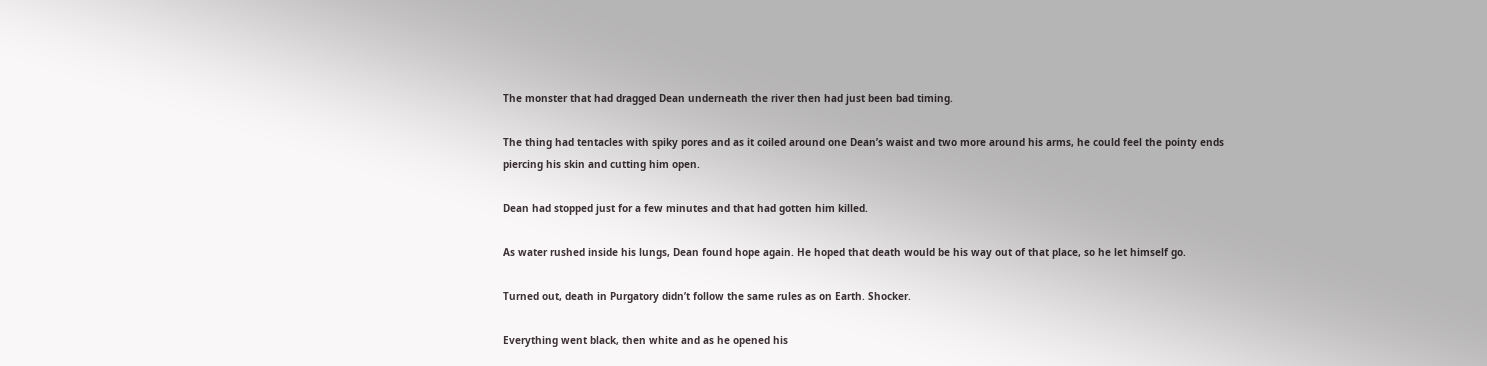The monster that had dragged Dean underneath the river then had just been bad timing.

The thing had tentacles with spiky pores and as it coiled around one Dean’s waist and two more around his arms, he could feel the pointy ends piercing his skin and cutting him open.

Dean had stopped just for a few minutes and that had gotten him killed.

As water rushed inside his lungs, Dean found hope again. He hoped that death would be his way out of that place, so he let himself go.

Turned out, death in Purgatory didn’t follow the same rules as on Earth. Shocker.

Everything went black, then white and as he opened his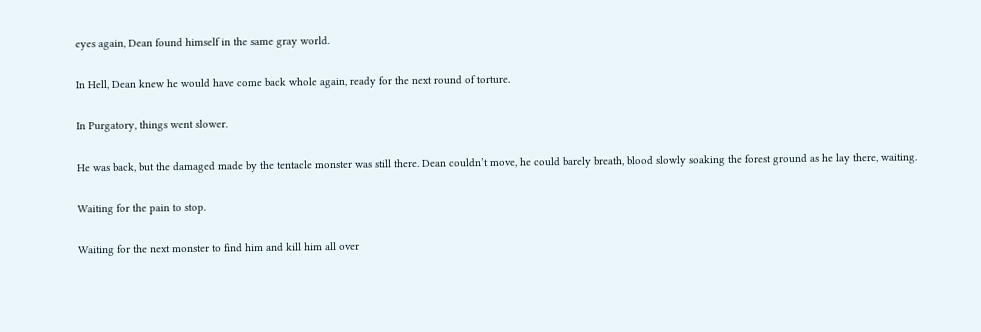eyes again, Dean found himself in the same gray world.

In Hell, Dean knew he would have come back whole again, ready for the next round of torture.

In Purgatory, things went slower.

He was back, but the damaged made by the tentacle monster was still there. Dean couldn’t move, he could barely breath, blood slowly soaking the forest ground as he lay there, waiting.

Waiting for the pain to stop.

Waiting for the next monster to find him and kill him all over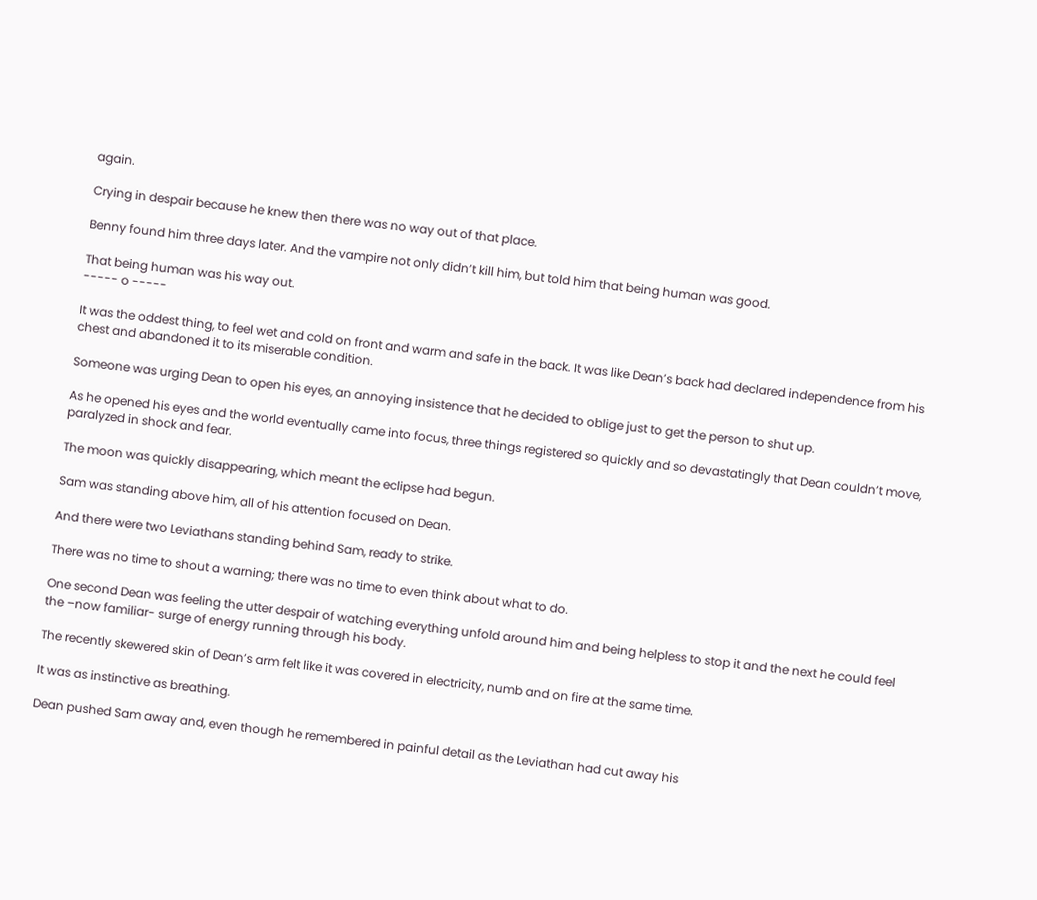again.

Crying in despair because he knew then there was no way out of that place.

Benny found him three days later. And the vampire not only didn’t kill him, but told him that being human was good.

That being human was his way out.
----- o -----

It was the oddest thing, to feel wet and cold on front and warm and safe in the back. It was like Dean’s back had declared independence from his chest and abandoned it to its miserable condition.

Someone was urging Dean to open his eyes, an annoying insistence that he decided to oblige just to get the person to shut up.

As he opened his eyes and the world eventually came into focus, three things registered so quickly and so devastatingly that Dean couldn’t move, paralyzed in shock and fear.

The moon was quickly disappearing, which meant the eclipse had begun.

Sam was standing above him, all of his attention focused on Dean.

And there were two Leviathans standing behind Sam, ready to strike.

There was no time to shout a warning; there was no time to even think about what to do.

One second Dean was feeling the utter despair of watching everything unfold around him and being helpless to stop it and the next he could feel the –now familiar- surge of energy running through his body.

The recently skewered skin of Dean’s arm felt like it was covered in electricity, numb and on fire at the same time.

It was as instinctive as breathing.

Dean pushed Sam away and, even though he remembered in painful detail as the Leviathan had cut away his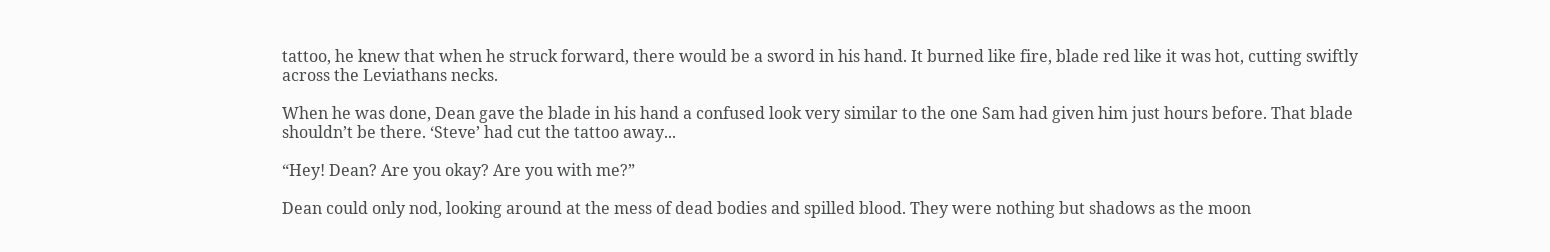tattoo, he knew that when he struck forward, there would be a sword in his hand. It burned like fire, blade red like it was hot, cutting swiftly across the Leviathans necks.

When he was done, Dean gave the blade in his hand a confused look very similar to the one Sam had given him just hours before. That blade shouldn’t be there. ‘Steve’ had cut the tattoo away...

“Hey! Dean? Are you okay? Are you with me?”

Dean could only nod, looking around at the mess of dead bodies and spilled blood. They were nothing but shadows as the moon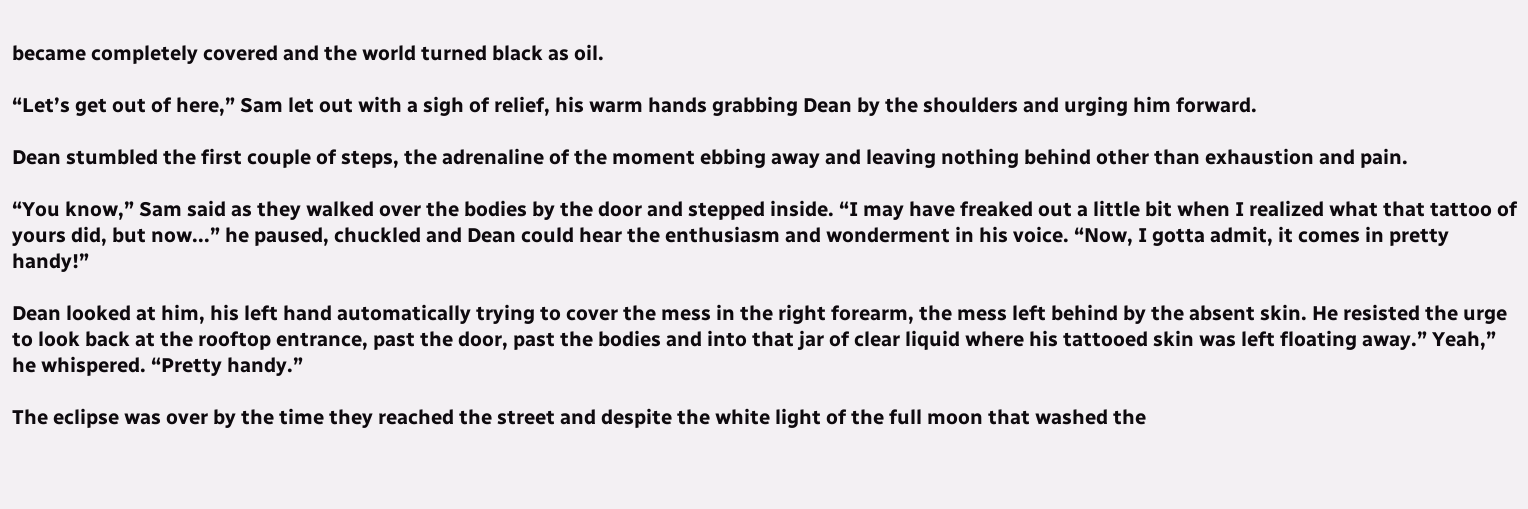became completely covered and the world turned black as oil.

“Let’s get out of here,” Sam let out with a sigh of relief, his warm hands grabbing Dean by the shoulders and urging him forward.

Dean stumbled the first couple of steps, the adrenaline of the moment ebbing away and leaving nothing behind other than exhaustion and pain.

“You know,” Sam said as they walked over the bodies by the door and stepped inside. “I may have freaked out a little bit when I realized what that tattoo of yours did, but now...” he paused, chuckled and Dean could hear the enthusiasm and wonderment in his voice. “Now, I gotta admit, it comes in pretty handy!”

Dean looked at him, his left hand automatically trying to cover the mess in the right forearm, the mess left behind by the absent skin. He resisted the urge to look back at the rooftop entrance, past the door, past the bodies and into that jar of clear liquid where his tattooed skin was left floating away.” Yeah,” he whispered. “Pretty handy.”

The eclipse was over by the time they reached the street and despite the white light of the full moon that washed the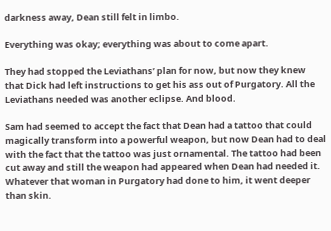darkness away, Dean still felt in limbo.

Everything was okay; everything was about to come apart.

They had stopped the Leviathans’ plan for now, but now they knew that Dick had left instructions to get his ass out of Purgatory. All the Leviathans needed was another eclipse. And blood.

Sam had seemed to accept the fact that Dean had a tattoo that could magically transform into a powerful weapon, but now Dean had to deal with the fact that the tattoo was just ornamental. The tattoo had been cut away and still the weapon had appeared when Dean had needed it. Whatever that woman in Purgatory had done to him, it went deeper than skin.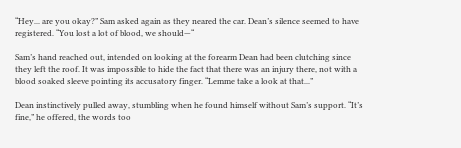“Hey... are you okay?” Sam asked again as they neared the car. Dean’s silence seemed to have registered. “You lost a lot of blood, we should—“

Sam’s hand reached out, intended on looking at the forearm Dean had been clutching since they left the roof. It was impossible to hide the fact that there was an injury there, not with a blood soaked sleeve pointing its accusatory finger. “Lemme take a look at that...”

Dean instinctively pulled away, stumbling when he found himself without Sam’s support. “It’s fine,” he offered, the words too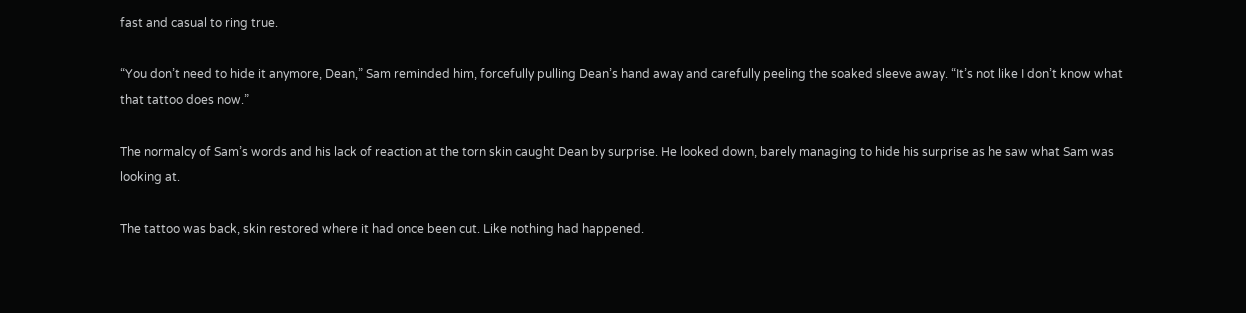fast and casual to ring true.

“You don’t need to hide it anymore, Dean,” Sam reminded him, forcefully pulling Dean’s hand away and carefully peeling the soaked sleeve away. “It’s not like I don’t know what that tattoo does now.”

The normalcy of Sam’s words and his lack of reaction at the torn skin caught Dean by surprise. He looked down, barely managing to hide his surprise as he saw what Sam was looking at.

The tattoo was back, skin restored where it had once been cut. Like nothing had happened.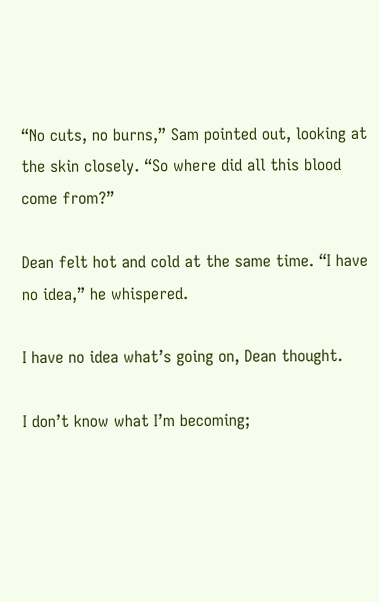“No cuts, no burns,” Sam pointed out, looking at the skin closely. “So where did all this blood come from?”

Dean felt hot and cold at the same time. “I have no idea,” he whispered.

I have no idea what’s going on, Dean thought.

I don’t know what I’m becoming;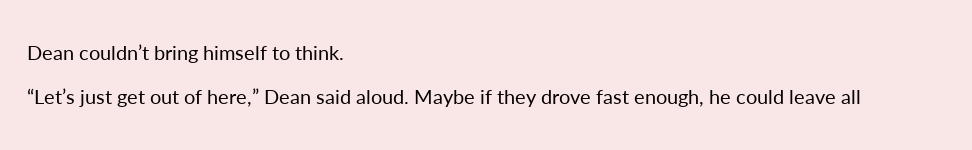Dean couldn’t bring himself to think.

“Let’s just get out of here,” Dean said aloud. Maybe if they drove fast enough, he could leave all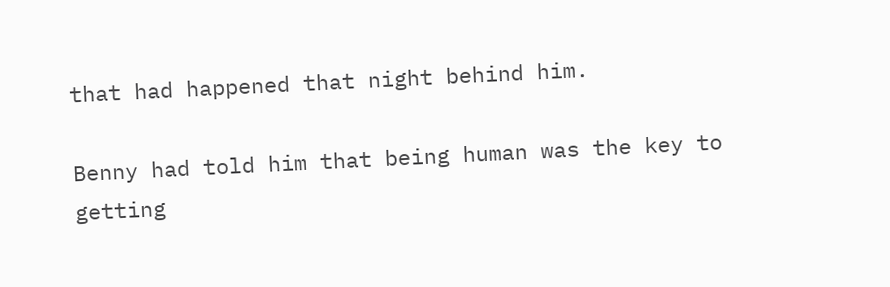that had happened that night behind him.

Benny had told him that being human was the key to getting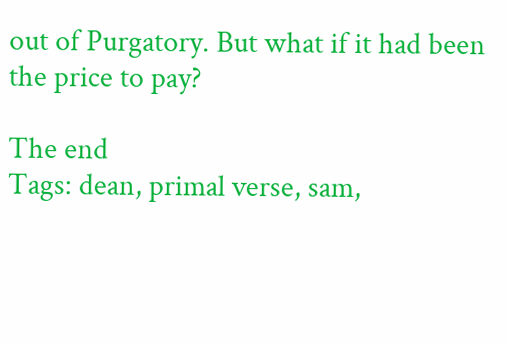out of Purgatory. But what if it had been the price to pay?

The end
Tags: dean, primal verse, sam,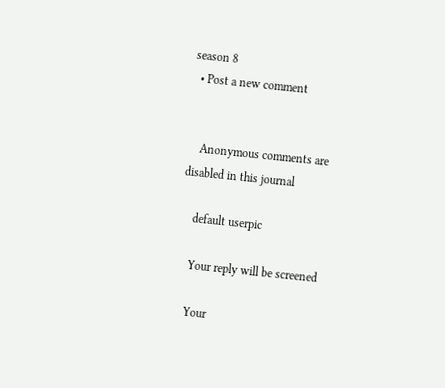season 8
  • Post a new comment


    Anonymous comments are disabled in this journal

    default userpic

    Your reply will be screened

    Your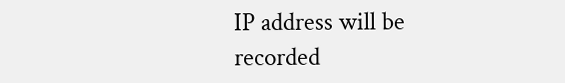IP address will be recorded